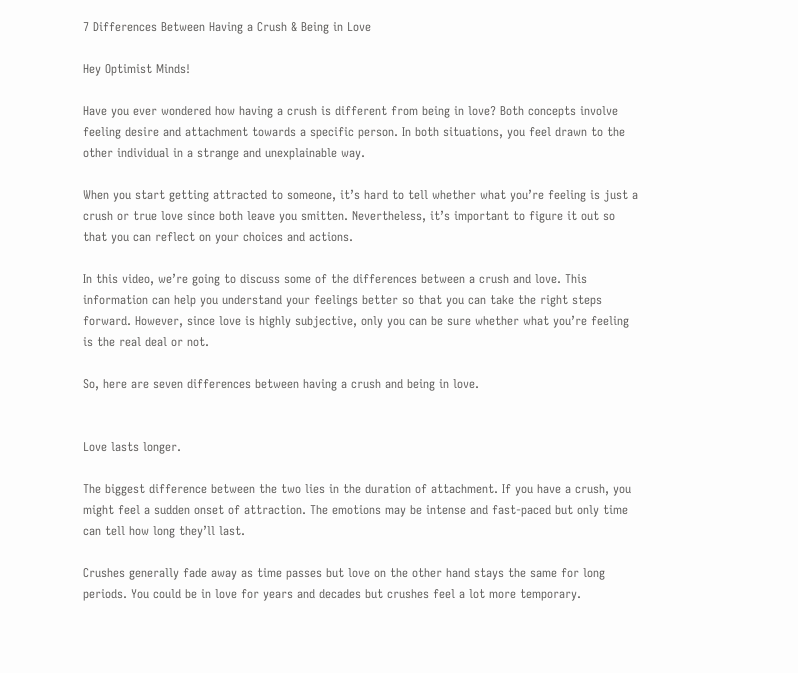7 Differences Between Having a Crush & Being in Love

Hey Optimist Minds!

Have you ever wondered how having a crush is different from being in love? Both concepts involve feeling desire and attachment towards a specific person. In both situations, you feel drawn to the other individual in a strange and unexplainable way.

When you start getting attracted to someone, it’s hard to tell whether what you’re feeling is just a crush or true love since both leave you smitten. Nevertheless, it’s important to figure it out so that you can reflect on your choices and actions.

In this video, we’re going to discuss some of the differences between a crush and love. This information can help you understand your feelings better so that you can take the right steps forward. However, since love is highly subjective, only you can be sure whether what you’re feeling is the real deal or not.

So, here are seven differences between having a crush and being in love.


Love lasts longer.

The biggest difference between the two lies in the duration of attachment. If you have a crush, you might feel a sudden onset of attraction. The emotions may be intense and fast-paced but only time can tell how long they’ll last.

Crushes generally fade away as time passes but love on the other hand stays the same for long periods. You could be in love for years and decades but crushes feel a lot more temporary.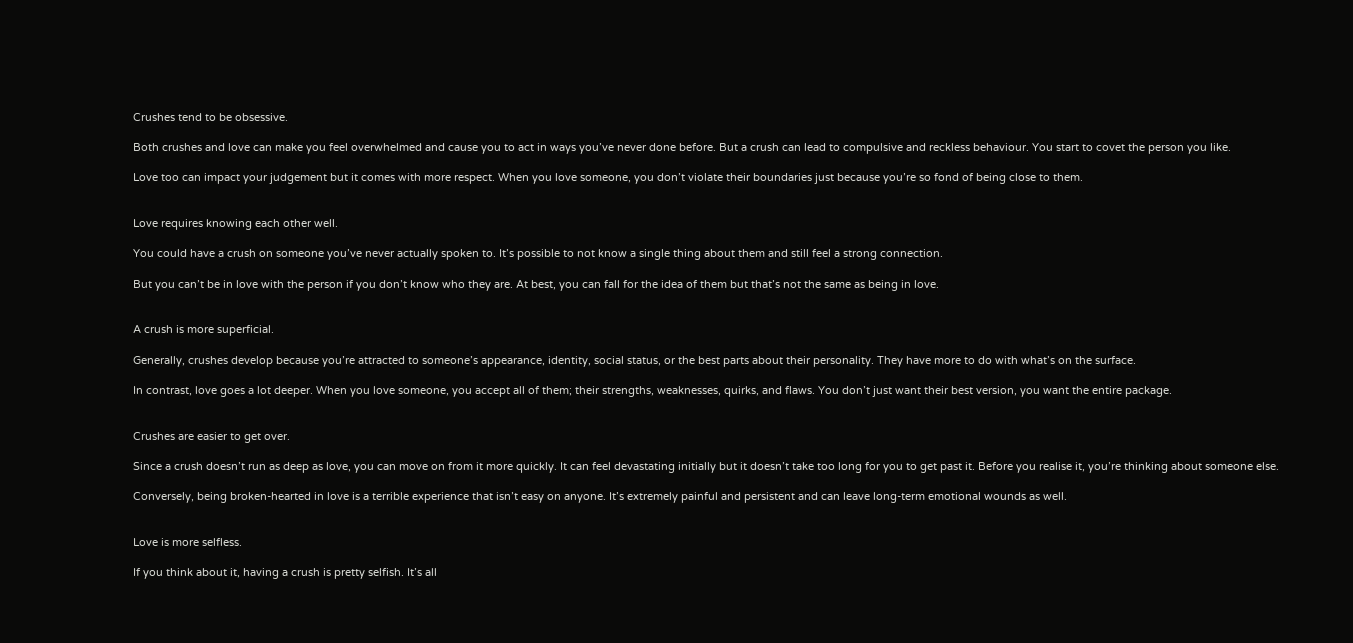Crushes tend to be obsessive.

Both crushes and love can make you feel overwhelmed and cause you to act in ways you’ve never done before. But a crush can lead to compulsive and reckless behaviour. You start to covet the person you like.

Love too can impact your judgement but it comes with more respect. When you love someone, you don’t violate their boundaries just because you’re so fond of being close to them.


Love requires knowing each other well.

You could have a crush on someone you’ve never actually spoken to. It’s possible to not know a single thing about them and still feel a strong connection.

But you can’t be in love with the person if you don’t know who they are. At best, you can fall for the idea of them but that’s not the same as being in love.


A crush is more superficial.

Generally, crushes develop because you’re attracted to someone’s appearance, identity, social status, or the best parts about their personality. They have more to do with what’s on the surface.

In contrast, love goes a lot deeper. When you love someone, you accept all of them; their strengths, weaknesses, quirks, and flaws. You don’t just want their best version, you want the entire package.


Crushes are easier to get over.

Since a crush doesn’t run as deep as love, you can move on from it more quickly. It can feel devastating initially but it doesn’t take too long for you to get past it. Before you realise it, you’re thinking about someone else.

Conversely, being broken-hearted in love is a terrible experience that isn’t easy on anyone. It’s extremely painful and persistent and can leave long-term emotional wounds as well.


Love is more selfless.

If you think about it, having a crush is pretty selfish. It’s all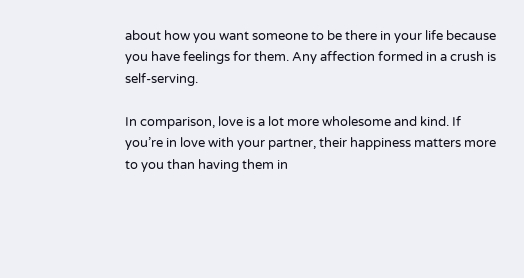about how you want someone to be there in your life because you have feelings for them. Any affection formed in a crush is self-serving.

In comparison, love is a lot more wholesome and kind. If you’re in love with your partner, their happiness matters more to you than having them in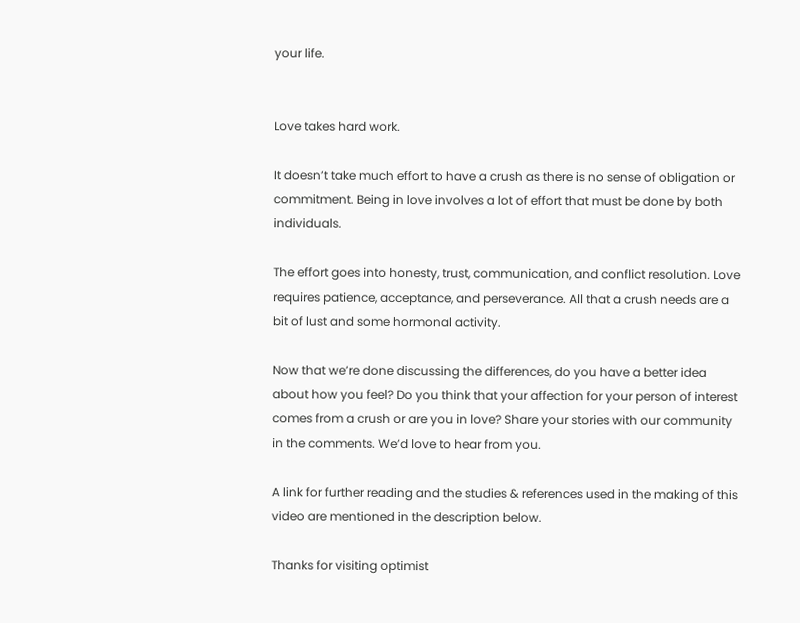your life.


Love takes hard work.

It doesn’t take much effort to have a crush as there is no sense of obligation or commitment. Being in love involves a lot of effort that must be done by both individuals.

The effort goes into honesty, trust, communication, and conflict resolution. Love requires patience, acceptance, and perseverance. All that a crush needs are a bit of lust and some hormonal activity.

Now that we’re done discussing the differences, do you have a better idea about how you feel? Do you think that your affection for your person of interest comes from a crush or are you in love? Share your stories with our community in the comments. We’d love to hear from you.

A link for further reading and the studies & references used in the making of this video are mentioned in the description below.

Thanks for visiting optimist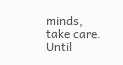minds, take care. Until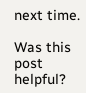next time.

Was this post helpful?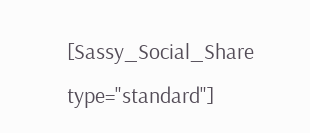[Sassy_Social_Share type="standard"]